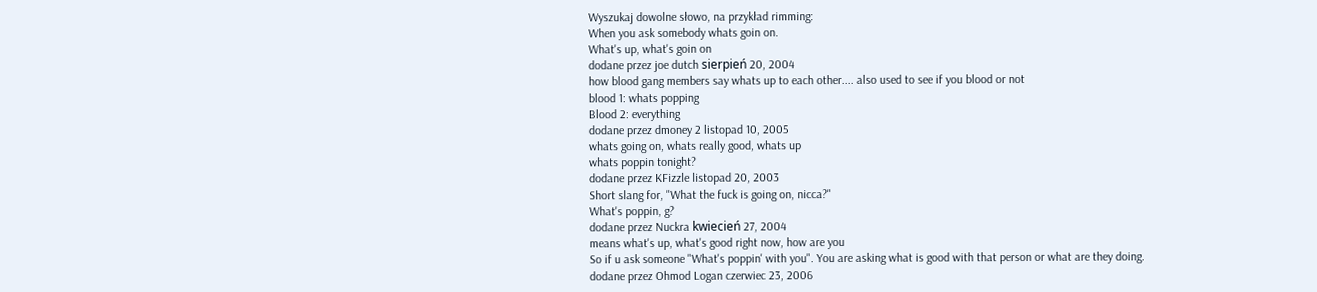Wyszukaj dowolne słowo, na przykład rimming:
When you ask somebody whats goin on.
What's up, what's goin on
dodane przez joe dutch sierpień 20, 2004
how blood gang members say whats up to each other.... also used to see if you blood or not
blood 1: whats popping
Blood 2: everything
dodane przez dmoney 2 listopad 10, 2005
whats going on, whats really good, whats up
whats poppin tonight?
dodane przez KFizzle listopad 20, 2003
Short slang for, "What the fuck is going on, nicca?"
What's poppin, g?
dodane przez Nuckra kwiecień 27, 2004
means what's up, what's good right now, how are you
So if u ask someone "What's poppin' with you". You are asking what is good with that person or what are they doing.
dodane przez Ohmod Logan czerwiec 23, 2006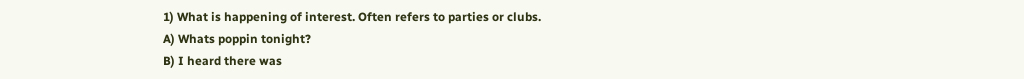1) What is happening of interest. Often refers to parties or clubs.
A) Whats poppin tonight?
B) I heard there was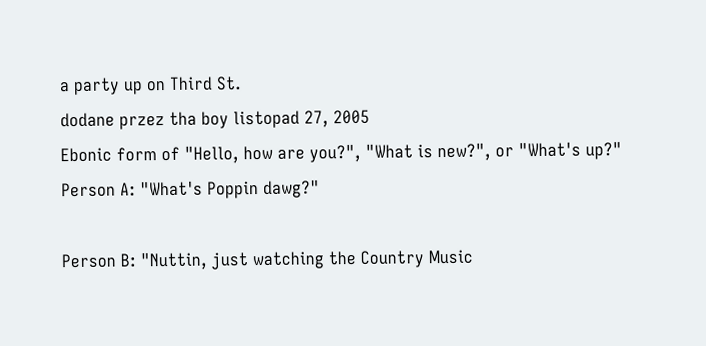a party up on Third St.
dodane przez tha boy listopad 27, 2005
Ebonic form of "Hello, how are you?", "What is new?", or "What's up?"
Person A: "What's Poppin dawg?"

Person B: "Nuttin, just watching the Country Music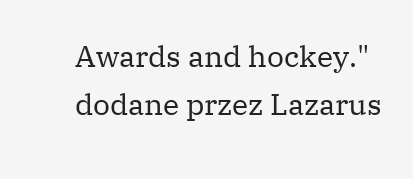Awards and hockey."
dodane przez Lazarus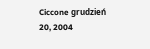Ciccone grudzień 20, 2004